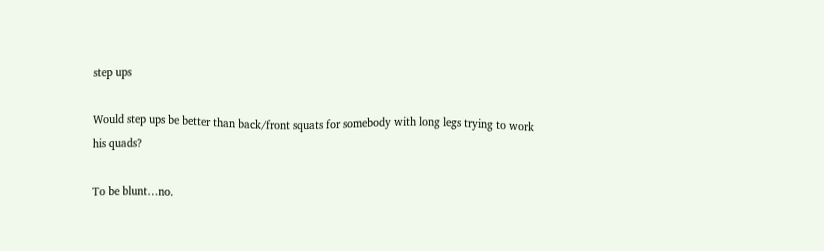step ups

Would step ups be better than back/front squats for somebody with long legs trying to work his quads?

To be blunt…no.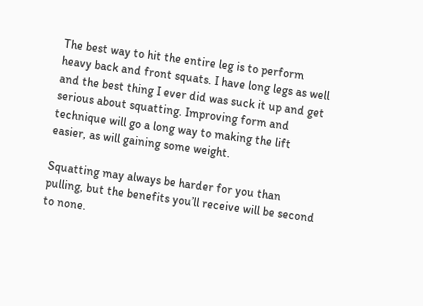The best way to hit the entire leg is to perform heavy back and front squats. I have long legs as well and the best thing I ever did was suck it up and get serious about squatting. Improving form and technique will go a long way to making the lift easier, as will gaining some weight.

Squatting may always be harder for you than pulling, but the benefits you’ll receive will be second to none.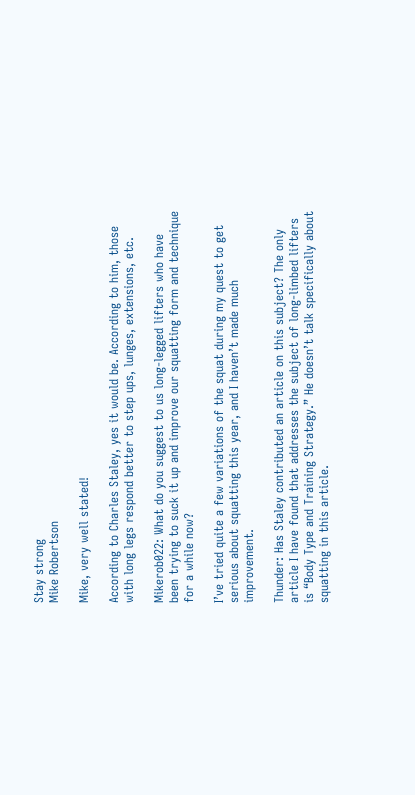Stay strong
Mike Robertson

Mike, very well stated!

According to Charles Staley, yes it would be. According to him, those with long legs respond better to step ups, lunges, extensions, etc.

Mikerob022: What do you suggest to us long-legged lifters who have been trying to suck it up and improve our squatting form and technique for a while now?

I’ve tried quite a few variations of the squat during my quest to get serious about squatting this year, and I haven’t made much improvement.

Thunder: Has Staley contributed an article on this subject? The only article I have found that addresses the subject of long-limbed lifters is “Body Type and Training Strategy.” He doesn’t talk specifically about squatting in this article.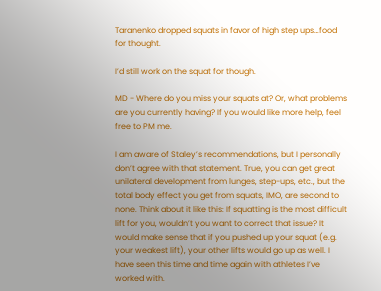Taranenko dropped squats in favor of high step ups…food for thought.

I’d still work on the squat for though.

MD - Where do you miss your squats at? Or, what problems are you currently having? If you would like more help, feel free to PM me.

I am aware of Staley’s recommendations, but I personally don’t agree with that statement. True, you can get great unilateral development from lunges, step-ups, etc., but the total body effect you get from squats, IMO, are second to none. Think about it like this: If squatting is the most difficult lift for you, wouldn’t you want to correct that issue? It would make sense that if you pushed up your squat (e.g. your weakest lift), your other lifts would go up as well. I have seen this time and time again with athletes I’ve worked with.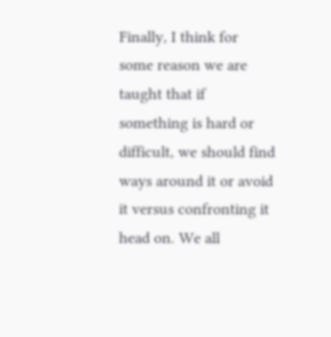Finally, I think for some reason we are taught that if something is hard or difficult, we should find ways around it or avoid it versus confronting it head on. We all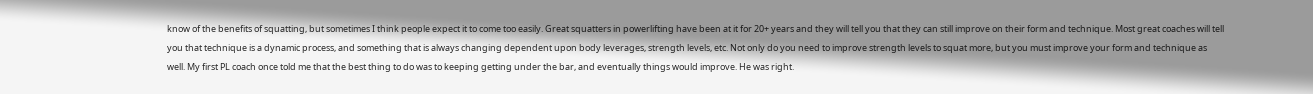know of the benefits of squatting, but sometimes I think people expect it to come too easily. Great squatters in powerlifting have been at it for 20+ years and they will tell you that they can still improve on their form and technique. Most great coaches will tell you that technique is a dynamic process, and something that is always changing dependent upon body leverages, strength levels, etc. Not only do you need to improve strength levels to squat more, but you must improve your form and technique as well. My first PL coach once told me that the best thing to do was to keeping getting under the bar, and eventually things would improve. He was right.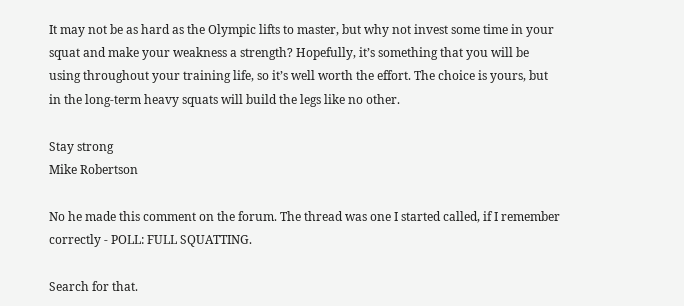It may not be as hard as the Olympic lifts to master, but why not invest some time in your squat and make your weakness a strength? Hopefully, it’s something that you will be using throughout your training life, so it’s well worth the effort. The choice is yours, but in the long-term heavy squats will build the legs like no other.

Stay strong
Mike Robertson

No he made this comment on the forum. The thread was one I started called, if I remember correctly - POLL: FULL SQUATTING.

Search for that.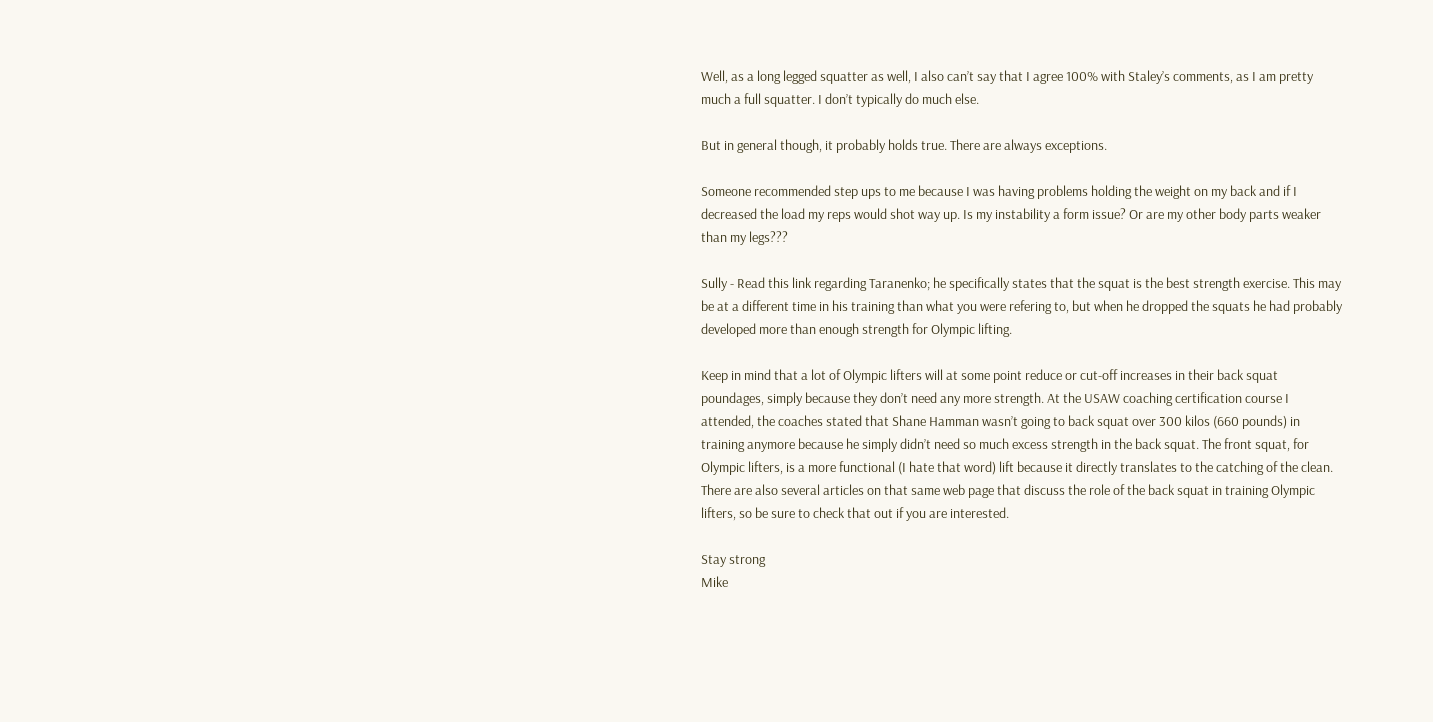Well, as a long legged squatter as well, I also can’t say that I agree 100% with Staley’s comments, as I am pretty much a full squatter. I don’t typically do much else.

But in general though, it probably holds true. There are always exceptions.

Someone recommended step ups to me because I was having problems holding the weight on my back and if I decreased the load my reps would shot way up. Is my instability a form issue? Or are my other body parts weaker than my legs???

Sully - Read this link regarding Taranenko; he specifically states that the squat is the best strength exercise. This may be at a different time in his training than what you were refering to, but when he dropped the squats he had probably developed more than enough strength for Olympic lifting.

Keep in mind that a lot of Olympic lifters will at some point reduce or cut-off increases in their back squat poundages, simply because they don’t need any more strength. At the USAW coaching certification course I attended, the coaches stated that Shane Hamman wasn’t going to back squat over 300 kilos (660 pounds) in training anymore because he simply didn’t need so much excess strength in the back squat. The front squat, for Olympic lifters, is a more functional (I hate that word) lift because it directly translates to the catching of the clean. There are also several articles on that same web page that discuss the role of the back squat in training Olympic lifters, so be sure to check that out if you are interested.

Stay strong
Mike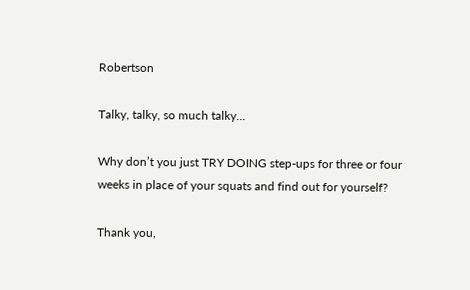Robertson

Talky, talky, so much talky…

Why don’t you just TRY DOING step-ups for three or four weeks in place of your squats and find out for yourself?

Thank you,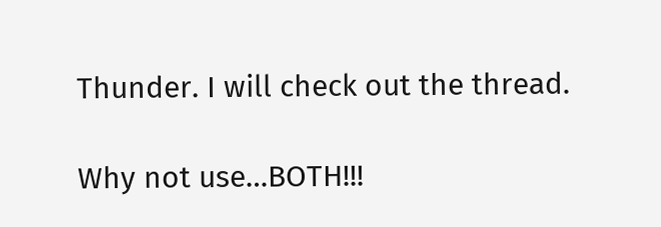Thunder. I will check out the thread.

Why not use…BOTH!!!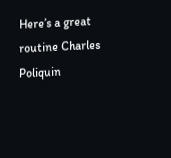Here’s a great routine Charles Poliquin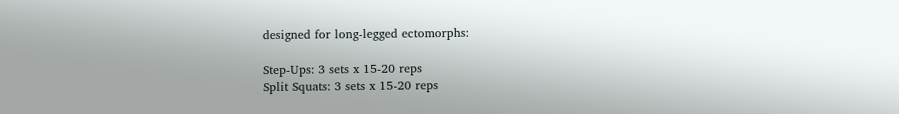designed for long-legged ectomorphs:

Step-Ups: 3 sets x 15-20 reps
Split Squats: 3 sets x 15-20 reps